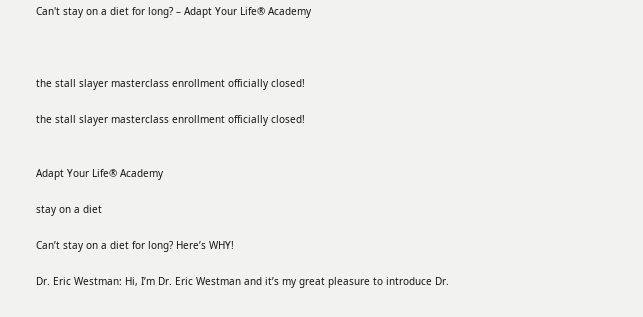Can't stay on a diet for long? – Adapt Your Life® Academy



the stall slayer masterclass enrollment officially closed!

the stall slayer masterclass enrollment officially closed!


Adapt Your Life® Academy

stay on a diet

Can’t stay on a diet for long? Here’s WHY!

Dr. Eric Westman: Hi, I’m Dr. Eric Westman and it’s my great pleasure to introduce Dr.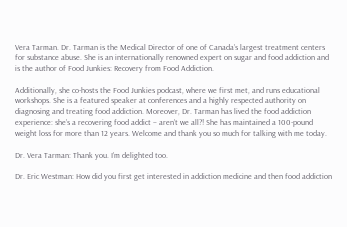Vera Tarman. Dr. Tarman is the Medical Director of one of Canada’s largest treatment centers for substance abuse. She is an internationally renowned expert on sugar and food addiction and is the author of Food Junkies: Recovery from Food Addiction.

Additionally, she co-hosts the Food Junkies podcast, where we first met, and runs educational workshops. She is a featured speaker at conferences and a highly respected authority on diagnosing and treating food addiction. Moreover, Dr. Tarman has lived the food addiction experience: she’s a recovering food addict – aren’t we all?! She has maintained a 100-pound weight loss for more than 12 years. Welcome and thank you so much for talking with me today.

Dr. Vera Tarman: Thank you. I’m delighted too.

Dr. Eric Westman: How did you first get interested in addiction medicine and then food addiction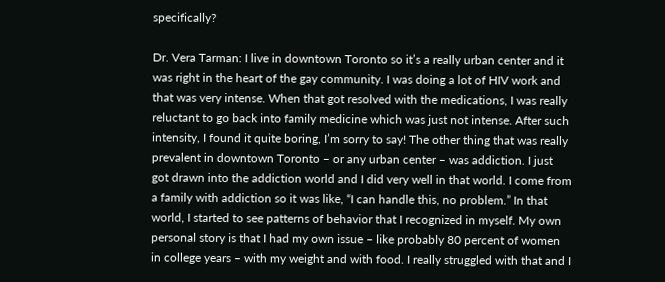specifically?

Dr. Vera Tarman: I live in downtown Toronto so it’s a really urban center and it was right in the heart of the gay community. I was doing a lot of HIV work and that was very intense. When that got resolved with the medications, I was really reluctant to go back into family medicine which was just not intense. After such intensity, I found it quite boring, I’m sorry to say! The other thing that was really prevalent in downtown Toronto – or any urban center – was addiction. I just got drawn into the addiction world and I did very well in that world. I come from a family with addiction so it was like, “I can handle this, no problem.” In that world, I started to see patterns of behavior that I recognized in myself. My own personal story is that I had my own issue – like probably 80 percent of women in college years – with my weight and with food. I really struggled with that and I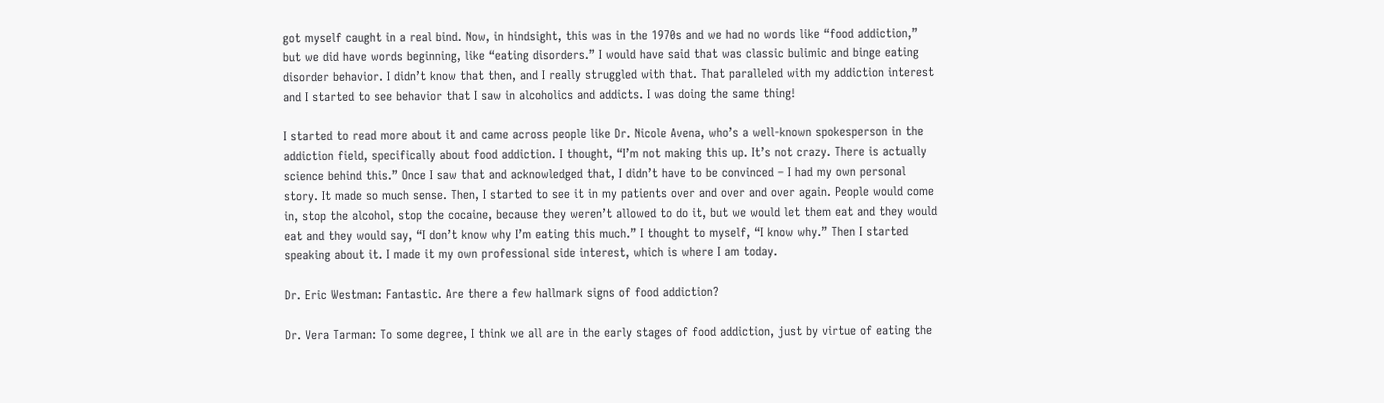got myself caught in a real bind. Now, in hindsight, this was in the 1970s and we had no words like “food addiction,” but we did have words beginning, like “eating disorders.” I would have said that was classic bulimic and binge eating disorder behavior. I didn’t know that then, and I really struggled with that. That paralleled with my addiction interest and I started to see behavior that I saw in alcoholics and addicts. I was doing the same thing!

I started to read more about it and came across people like Dr. Nicole Avena, who’s a well-known spokesperson in the addiction field, specifically about food addiction. I thought, “I’m not making this up. It’s not crazy. There is actually science behind this.” Once I saw that and acknowledged that, I didn’t have to be convinced – I had my own personal story. It made so much sense. Then, I started to see it in my patients over and over and over again. People would come in, stop the alcohol, stop the cocaine, because they weren’t allowed to do it, but we would let them eat and they would eat and they would say, “I don’t know why I’m eating this much.” I thought to myself, “I know why.” Then I started speaking about it. I made it my own professional side interest, which is where I am today.

Dr. Eric Westman: Fantastic. Are there a few hallmark signs of food addiction?

Dr. Vera Tarman: To some degree, I think we all are in the early stages of food addiction, just by virtue of eating the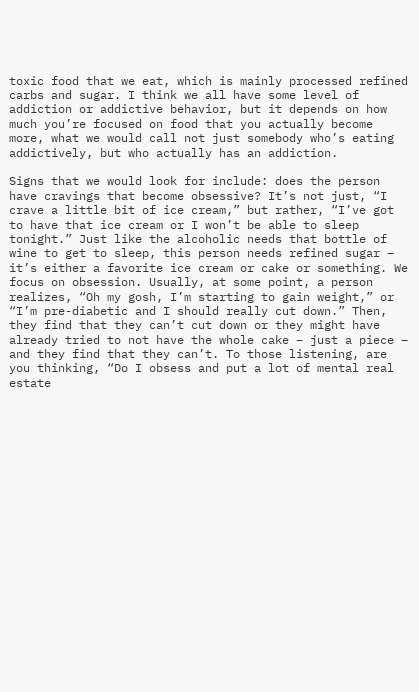toxic food that we eat, which is mainly processed refined carbs and sugar. I think we all have some level of addiction or addictive behavior, but it depends on how much you’re focused on food that you actually become more, what we would call not just somebody who’s eating addictively, but who actually has an addiction.

Signs that we would look for include: does the person have cravings that become obsessive? It’s not just, “I crave a little bit of ice cream,” but rather, “I’ve got to have that ice cream or I won’t be able to sleep tonight.” Just like the alcoholic needs that bottle of wine to get to sleep, this person needs refined sugar – it’s either a favorite ice cream or cake or something. We focus on obsession. Usually, at some point, a person realizes, “Oh my gosh, I’m starting to gain weight,” or “I’m pre-diabetic and I should really cut down.” Then, they find that they can’t cut down or they might have already tried to not have the whole cake – just a piece – and they find that they can’t. To those listening, are you thinking, “Do I obsess and put a lot of mental real estate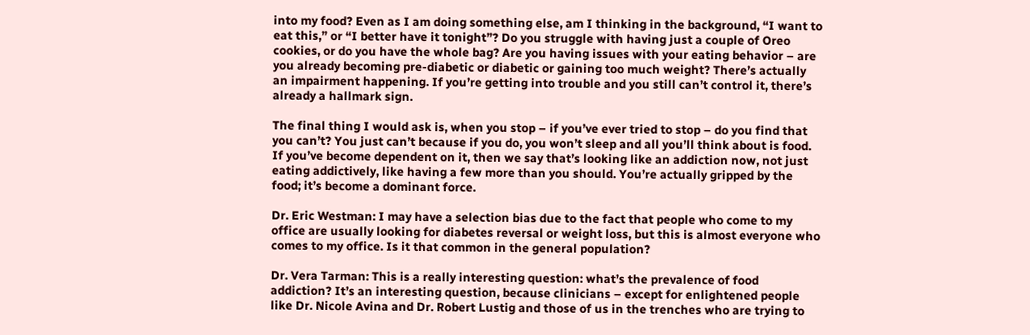into my food? Even as I am doing something else, am I thinking in the background, “I want to eat this,” or “I better have it tonight”? Do you struggle with having just a couple of Oreo cookies, or do you have the whole bag? Are you having issues with your eating behavior – are you already becoming pre-diabetic or diabetic or gaining too much weight? There’s actually an impairment happening. If you’re getting into trouble and you still can’t control it, there’s already a hallmark sign.

The final thing I would ask is, when you stop – if you’ve ever tried to stop – do you find that you can’t? You just can’t because if you do, you won’t sleep and all you’ll think about is food. If you’ve become dependent on it, then we say that’s looking like an addiction now, not just eating addictively, like having a few more than you should. You’re actually gripped by the food; it’s become a dominant force.

Dr. Eric Westman: I may have a selection bias due to the fact that people who come to my office are usually looking for diabetes reversal or weight loss, but this is almost everyone who comes to my office. Is it that common in the general population?

Dr. Vera Tarman: This is a really interesting question: what’s the prevalence of food addiction? It’s an interesting question, because clinicians – except for enlightened people like Dr. Nicole Avina and Dr. Robert Lustig and those of us in the trenches who are trying to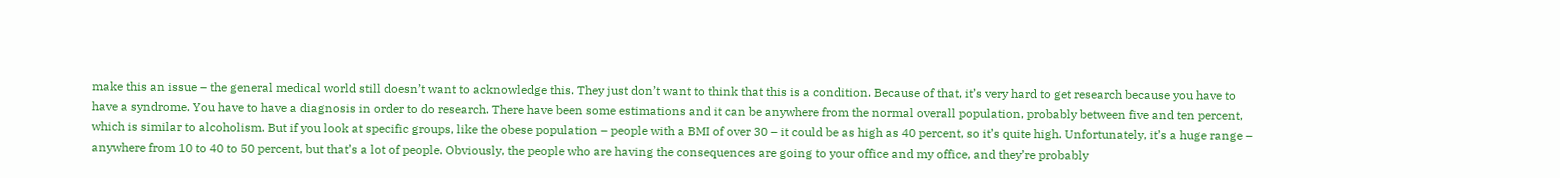make this an issue – the general medical world still doesn’t want to acknowledge this. They just don’t want to think that this is a condition. Because of that, it’s very hard to get research because you have to have a syndrome. You have to have a diagnosis in order to do research. There have been some estimations and it can be anywhere from the normal overall population, probably between five and ten percent, which is similar to alcoholism. But if you look at specific groups, like the obese population – people with a BMI of over 30 – it could be as high as 40 percent, so it’s quite high. Unfortunately, it’s a huge range – anywhere from 10 to 40 to 50 percent, but that’s a lot of people. Obviously, the people who are having the consequences are going to your office and my office, and they’re probably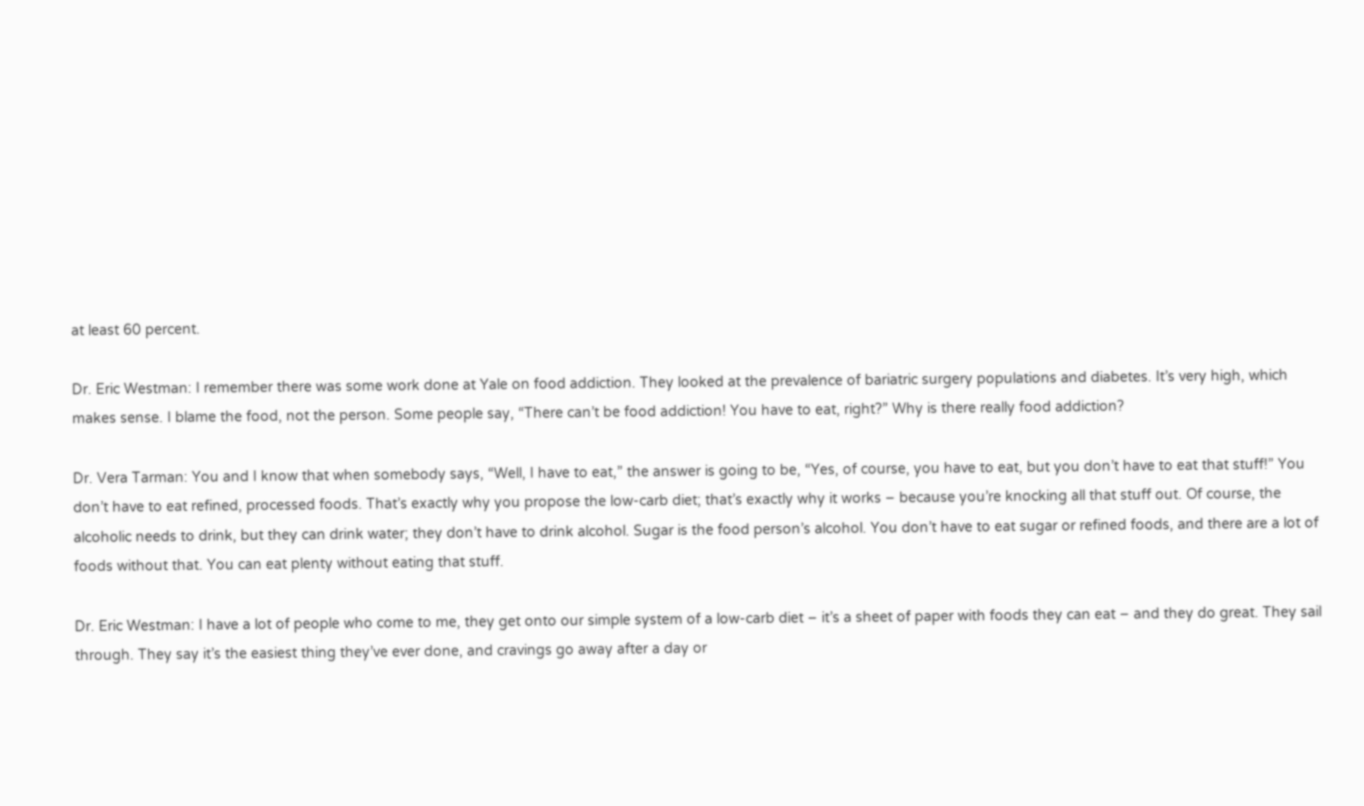at least 60 percent.

Dr. Eric Westman: I remember there was some work done at Yale on food addiction. They looked at the prevalence of bariatric surgery populations and diabetes. It’s very high, which makes sense. I blame the food, not the person. Some people say, “There can’t be food addiction! You have to eat, right?” Why is there really food addiction?

Dr. Vera Tarman: You and I know that when somebody says, “Well, I have to eat,” the answer is going to be, “Yes, of course, you have to eat, but you don’t have to eat that stuff!” You don’t have to eat refined, processed foods. That’s exactly why you propose the low-carb diet; that’s exactly why it works – because you’re knocking all that stuff out. Of course, the alcoholic needs to drink, but they can drink water; they don’t have to drink alcohol. Sugar is the food person’s alcohol. You don’t have to eat sugar or refined foods, and there are a lot of foods without that. You can eat plenty without eating that stuff.

Dr. Eric Westman: I have a lot of people who come to me, they get onto our simple system of a low-carb diet – it’s a sheet of paper with foods they can eat – and they do great. They sail through. They say it’s the easiest thing they’ve ever done, and cravings go away after a day or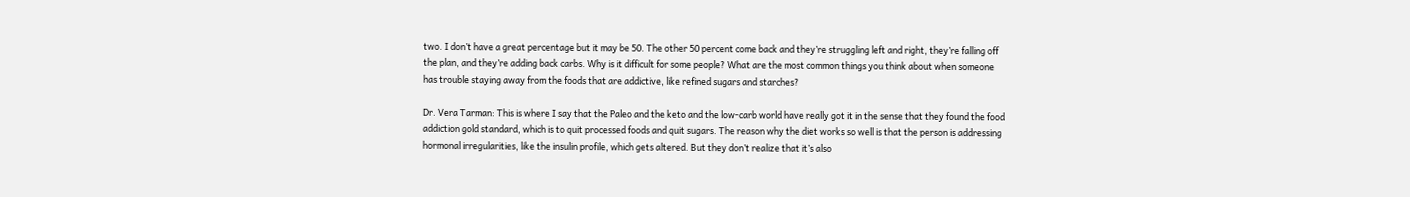two. I don’t have a great percentage but it may be 50. The other 50 percent come back and they’re struggling left and right, they’re falling off the plan, and they’re adding back carbs. Why is it difficult for some people? What are the most common things you think about when someone has trouble staying away from the foods that are addictive, like refined sugars and starches?

Dr. Vera Tarman: This is where I say that the Paleo and the keto and the low-carb world have really got it in the sense that they found the food addiction gold standard, which is to quit processed foods and quit sugars. The reason why the diet works so well is that the person is addressing hormonal irregularities, like the insulin profile, which gets altered. But they don’t realize that it’s also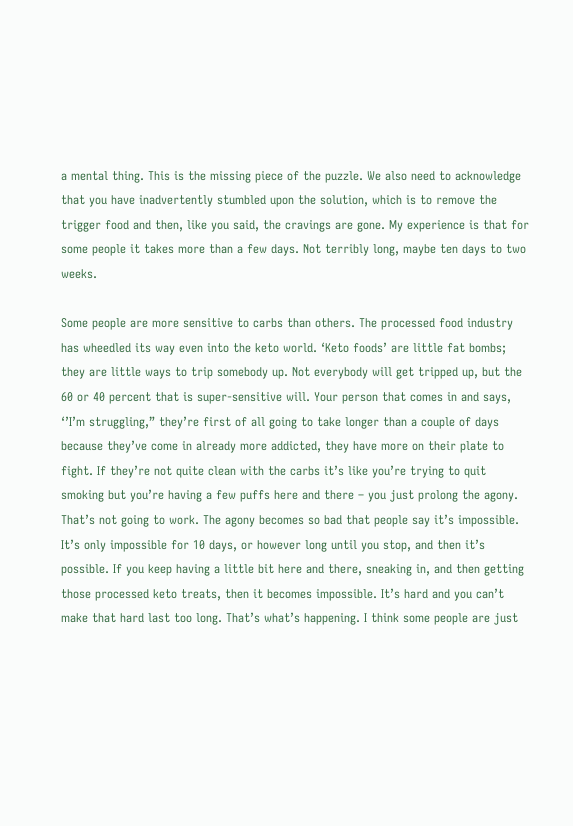a mental thing. This is the missing piece of the puzzle. We also need to acknowledge that you have inadvertently stumbled upon the solution, which is to remove the trigger food and then, like you said, the cravings are gone. My experience is that for some people it takes more than a few days. Not terribly long, maybe ten days to two weeks.

Some people are more sensitive to carbs than others. The processed food industry has wheedled its way even into the keto world. ‘Keto foods’ are little fat bombs; they are little ways to trip somebody up. Not everybody will get tripped up, but the 60 or 40 percent that is super-sensitive will. Your person that comes in and says, ‘’I’m struggling,” they’re first of all going to take longer than a couple of days because they’ve come in already more addicted, they have more on their plate to fight. If they’re not quite clean with the carbs it’s like you’re trying to quit smoking but you’re having a few puffs here and there – you just prolong the agony. That’s not going to work. The agony becomes so bad that people say it’s impossible. It’s only impossible for 10 days, or however long until you stop, and then it’s possible. If you keep having a little bit here and there, sneaking in, and then getting those processed keto treats, then it becomes impossible. It’s hard and you can’t make that hard last too long. That’s what’s happening. I think some people are just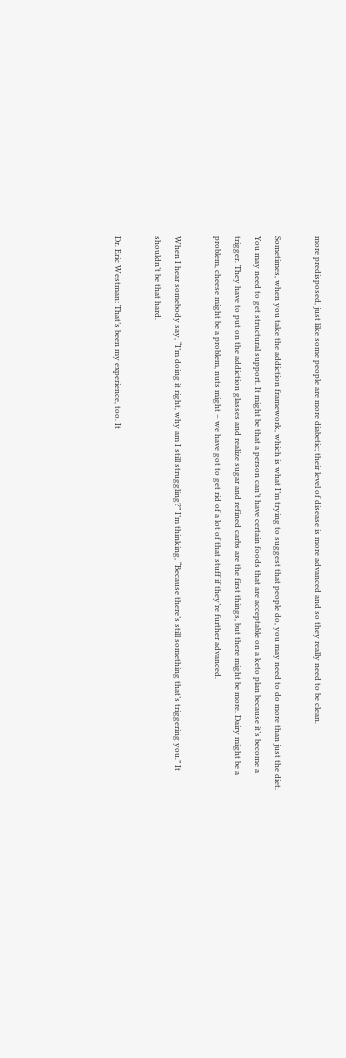more predisposed, just like some people are more diabetic; their level of disease is more advanced and so they really need to be clean.

Sometimes, when you take the addiction framework, which is what I’m trying to suggest that people do, you may need to do more than just the diet. You may need to get structural support. It might be that a person can’t have certain foods that are acceptable on a keto plan because it’s become a trigger. They have to put on the addiction glasses and realize sugar and refined carbs are the first things, but there might be more. Dairy might be a problem, cheese might be a problem, nuts might – we have got to get rid of a lot of that stuff if they’re further advanced.

When I hear somebody say, “I’m doing it right, why am I still struggling?” I’m thinking, “Because there’s still something that’s triggering you.” It shouldn’t be that hard.

Dr. Eric Westman: That’s been my experience, too. It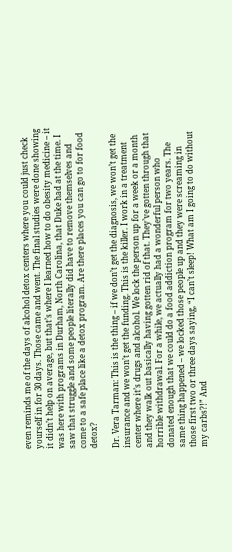even reminds me of the days of alcohol detox centers where you could just check yourself in for 30 days. Those came and went. The final studies were done showing it didn’t help on average, but that’s where I learned how to do obesity medicine – it was here with programs in Durham, North Carolina, that Duke had at the time. I saw that struggle and some people literally did have to remove themselves and come to a safe place like a detox program. Are there places you can go to for food detox?

Dr. Vera Tarman: This is the thing – if we don’t get the diagnosis, we won’t get the insurance and we won’t get the funding. This is the killer. I work in a treatment center where it’s drugs and alcohol. We lock the person up for a week or a month and they walk out basically having gotten rid of that. They’ve gotten through that horrible withdrawal. For a while, we actually had a wonderful person who donated enough that we could do a food addiction program for two years. The same thing happened – we locked those people up and they were screaming in those first two or three days saying, “I can’t sleep! What am I going to do without my carbs?!” And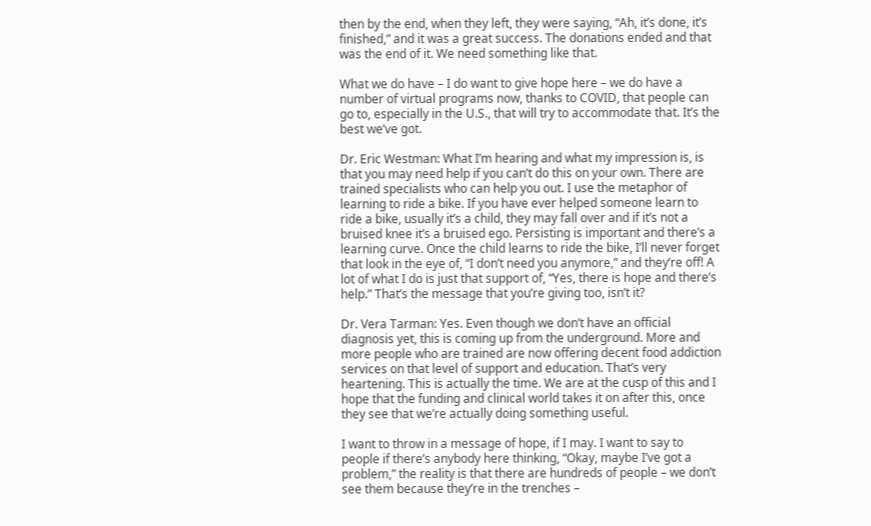then by the end, when they left, they were saying, “Ah, it’s done, it’s finished,” and it was a great success. The donations ended and that was the end of it. We need something like that.

What we do have – I do want to give hope here – we do have a number of virtual programs now, thanks to COVID, that people can go to, especially in the U.S., that will try to accommodate that. It’s the best we’ve got.

Dr. Eric Westman: What I’m hearing and what my impression is, is that you may need help if you can’t do this on your own. There are trained specialists who can help you out. I use the metaphor of learning to ride a bike. If you have ever helped someone learn to ride a bike, usually it’s a child, they may fall over and if it’s not a bruised knee it’s a bruised ego. Persisting is important and there’s a learning curve. Once the child learns to ride the bike, I’ll never forget that look in the eye of, “I don’t need you anymore,” and they’re off! A lot of what I do is just that support of, “Yes, there is hope and there’s help.” That’s the message that you’re giving too, isn’t it?

Dr. Vera Tarman: Yes. Even though we don’t have an official diagnosis yet, this is coming up from the underground. More and more people who are trained are now offering decent food addiction services on that level of support and education. That’s very heartening. This is actually the time. We are at the cusp of this and I hope that the funding and clinical world takes it on after this, once they see that we’re actually doing something useful.

I want to throw in a message of hope, if I may. I want to say to people if there’s anybody here thinking, “Okay, maybe I’ve got a problem,” the reality is that there are hundreds of people – we don’t see them because they’re in the trenches –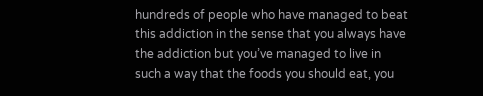hundreds of people who have managed to beat this addiction in the sense that you always have the addiction but you’ve managed to live in such a way that the foods you should eat, you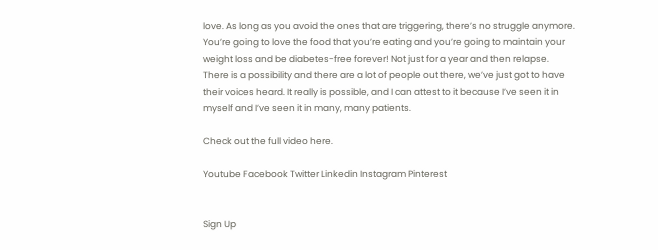love. As long as you avoid the ones that are triggering, there’s no struggle anymore. You’re going to love the food that you’re eating and you’re going to maintain your weight loss and be diabetes-free forever! Not just for a year and then relapse. There is a possibility and there are a lot of people out there, we’ve just got to have their voices heard. It really is possible, and I can attest to it because I’ve seen it in myself and I’ve seen it in many, many patients.

Check out the full video here.

Youtube Facebook Twitter Linkedin Instagram Pinterest


Sign Up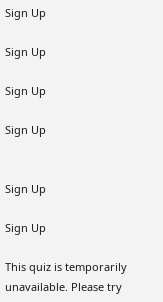Sign Up

Sign Up

Sign Up

Sign Up


Sign Up

Sign Up

This quiz is temporarily unavailable. Please try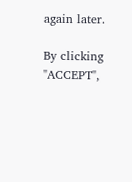again later.

By clicking "ACCEPT",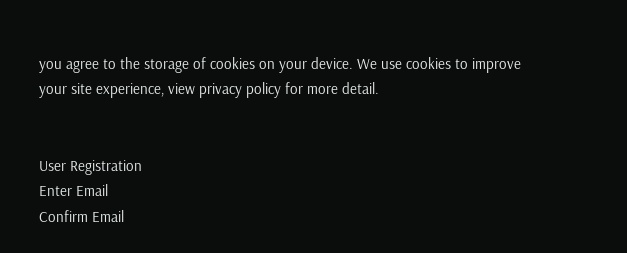you agree to the storage of cookies on your device. We use cookies to improve your site experience, view privacy policy for more detail.


User Registration
Enter Email
Confirm Email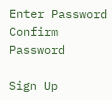Enter Password
Confirm Password

Sign Up